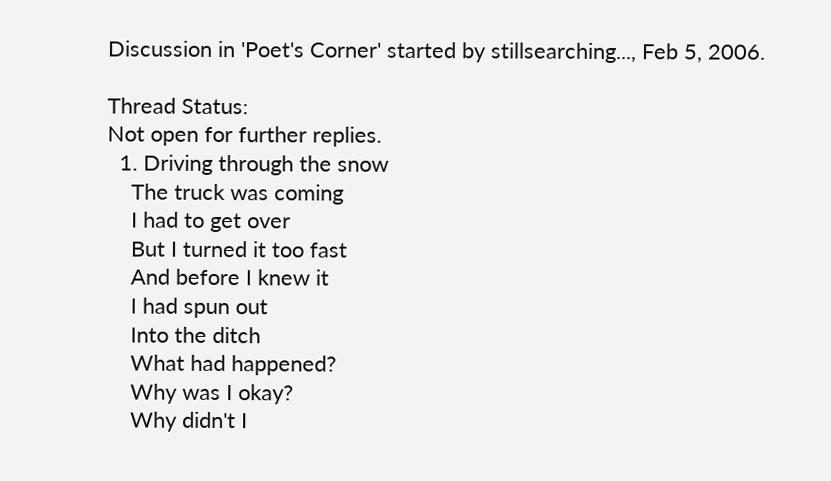Discussion in 'Poet's Corner' started by stillsearching..., Feb 5, 2006.

Thread Status:
Not open for further replies.
  1. Driving through the snow
    The truck was coming
    I had to get over
    But I turned it too fast
    And before I knew it
    I had spun out
    Into the ditch
    What had happened?
    Why was I okay?
    Why didn't I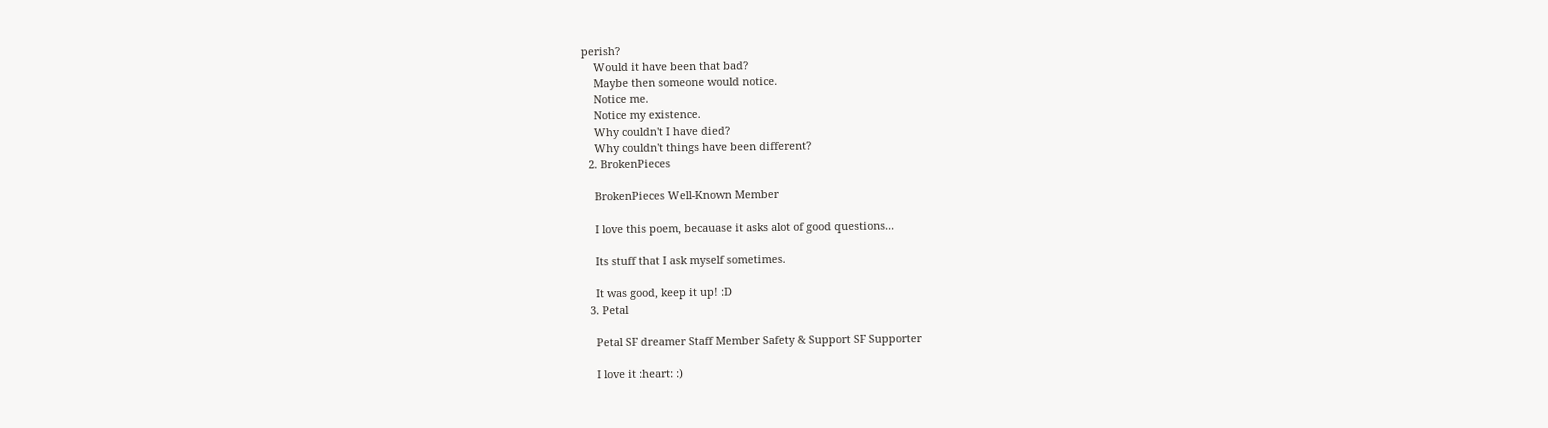perish?
    Would it have been that bad?
    Maybe then someone would notice.
    Notice me.
    Notice my existence.
    Why couldn't I have died?
    Why couldn't things have been different?
  2. BrokenPieces

    BrokenPieces Well-Known Member

    I love this poem, becauase it asks alot of good questions...

    Its stuff that I ask myself sometimes.

    It was good, keep it up! :D
  3. Petal

    Petal SF dreamer Staff Member Safety & Support SF Supporter

    I love it :heart: :)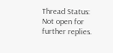Thread Status:
Not open for further replies.